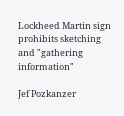Lockheed Martin sign prohibits sketching and "gathering information"

Jef Pozkanzer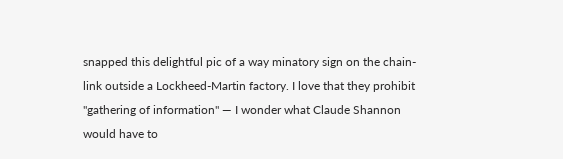snapped this delightful pic of a way minatory sign on the chain-link outside a Lockheed-Martin factory. I love that they prohibit "gathering of information" — I wonder what Claude Shannon would have to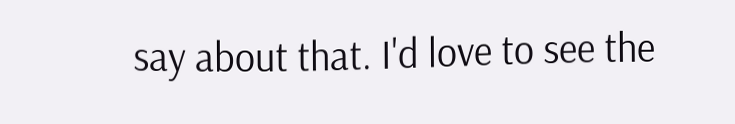say about that. I'd love to see the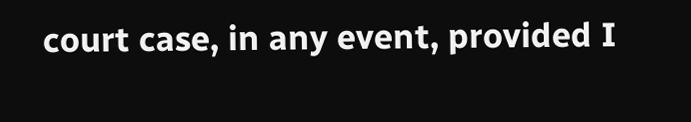court case, in any event, provided I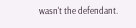wasn't the defendant.